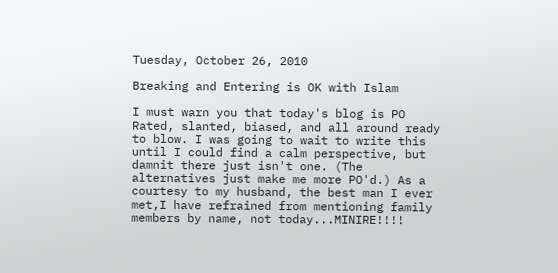Tuesday, October 26, 2010

Breaking and Entering is OK with Islam

I must warn you that today's blog is PO Rated, slanted, biased, and all around ready to blow. I was going to wait to write this until I could find a calm perspective, but damnit there just isn't one. (The alternatives just make me more PO'd.) As a courtesy to my husband, the best man I ever met,I have refrained from mentioning family members by name, not today...MINIRE!!!!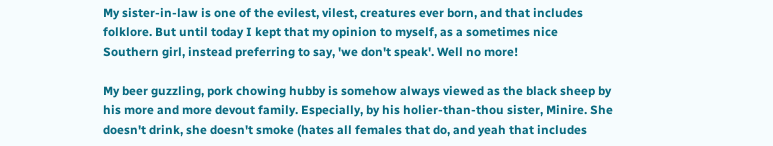My sister-in-law is one of the evilest, vilest, creatures ever born, and that includes folklore. But until today I kept that my opinion to myself, as a sometimes nice Southern girl, instead preferring to say, 'we don't speak'. Well no more!

My beer guzzling, pork chowing hubby is somehow always viewed as the black sheep by his more and more devout family. Especially, by his holier-than-thou sister, Minire. She doesn't drink, she doesn't smoke (hates all females that do, and yeah that includes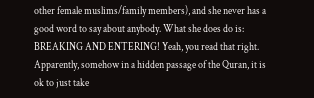other female muslims/family members), and she never has a good word to say about anybody. What she does do is: BREAKING AND ENTERING! Yeah, you read that right. Apparently, somehow in a hidden passage of the Quran, it is ok to just take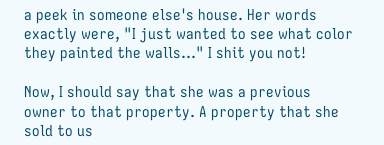a peek in someone else's house. Her words exactly were, "I just wanted to see what color they painted the walls..." I shit you not!

Now, I should say that she was a previous owner to that property. A property that she sold to us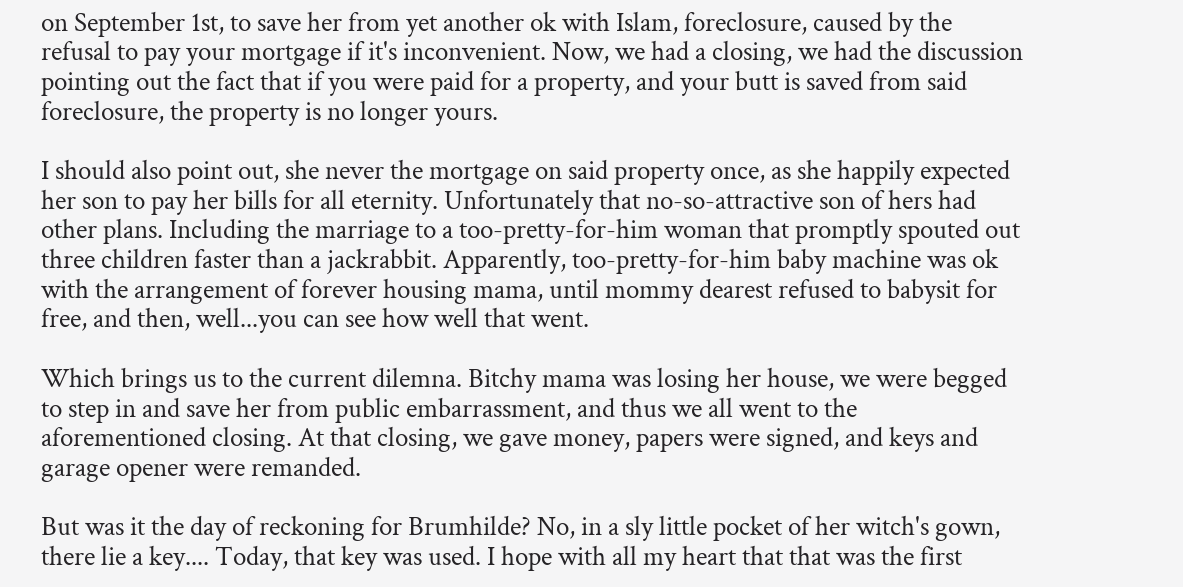on September 1st, to save her from yet another ok with Islam, foreclosure, caused by the refusal to pay your mortgage if it's inconvenient. Now, we had a closing, we had the discussion pointing out the fact that if you were paid for a property, and your butt is saved from said foreclosure, the property is no longer yours.

I should also point out, she never the mortgage on said property once, as she happily expected her son to pay her bills for all eternity. Unfortunately that no-so-attractive son of hers had other plans. Including the marriage to a too-pretty-for-him woman that promptly spouted out three children faster than a jackrabbit. Apparently, too-pretty-for-him baby machine was ok with the arrangement of forever housing mama, until mommy dearest refused to babysit for free, and then, well...you can see how well that went.

Which brings us to the current dilemna. Bitchy mama was losing her house, we were begged to step in and save her from public embarrassment, and thus we all went to the aforementioned closing. At that closing, we gave money, papers were signed, and keys and garage opener were remanded.

But was it the day of reckoning for Brumhilde? No, in a sly little pocket of her witch's gown, there lie a key.... Today, that key was used. I hope with all my heart that that was the first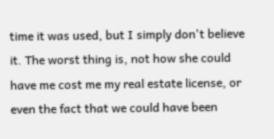time it was used, but I simply don't believe it. The worst thing is, not how she could have me cost me my real estate license, or even the fact that we could have been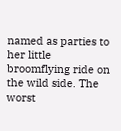named as parties to her little broomflying ride on the wild side. The worst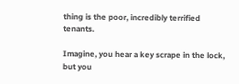thing is the poor, incredibly terrified tenants.

Imagine, you hear a key scrape in the lock, but you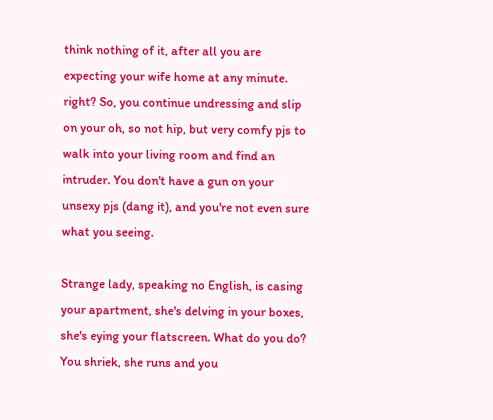think nothing of it, after all you are expecting your wife home at any minute. right? So, you continue undressing and slip on your oh, so not hip, but very comfy pjs to walk into your living room and find an intruder. You don't have a gun on your unsexy pjs (dang it), and you're not even sure what you seeing.

Strange lady, speaking no English, is casing your apartment, she's delving in your boxes, she's eying your flatscreen. What do you do? You shriek, she runs and you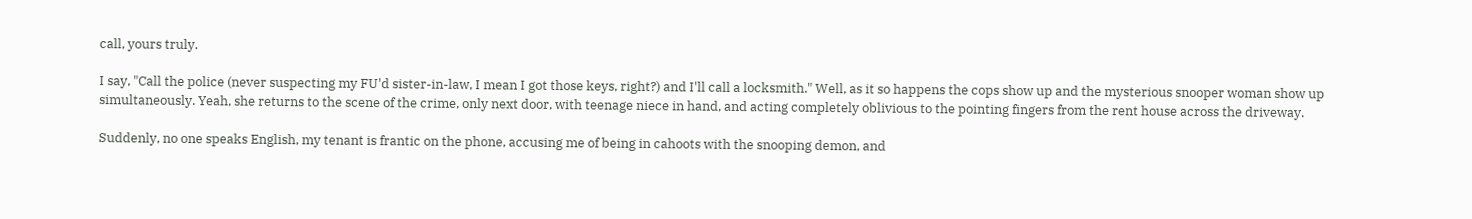call, yours truly.

I say, "Call the police (never suspecting my FU'd sister-in-law, I mean I got those keys, right?) and I'll call a locksmith." Well, as it so happens the cops show up and the mysterious snooper woman show up simultaneously. Yeah, she returns to the scene of the crime, only next door, with teenage niece in hand, and acting completely oblivious to the pointing fingers from the rent house across the driveway.

Suddenly, no one speaks English, my tenant is frantic on the phone, accusing me of being in cahoots with the snooping demon, and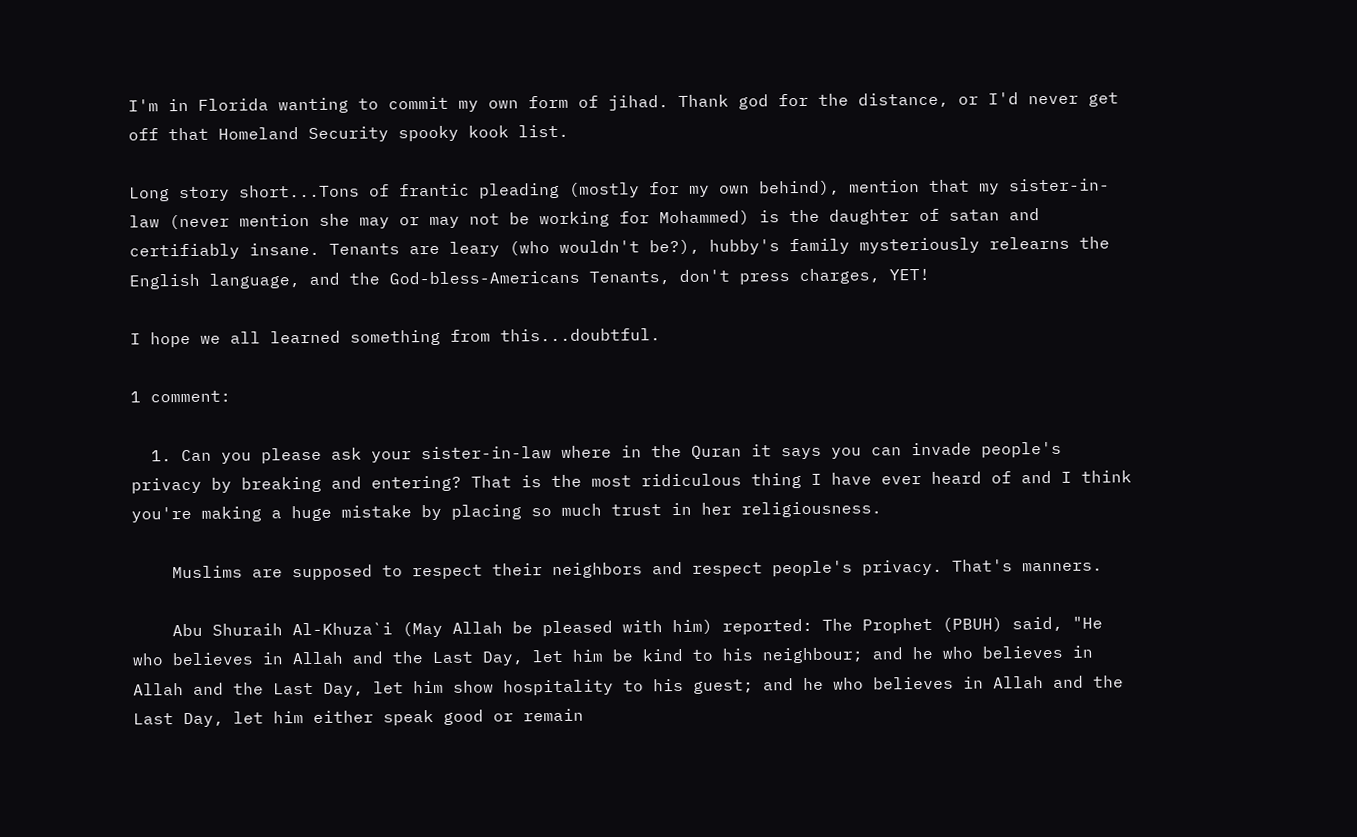I'm in Florida wanting to commit my own form of jihad. Thank god for the distance, or I'd never get off that Homeland Security spooky kook list.

Long story short...Tons of frantic pleading (mostly for my own behind), mention that my sister-in-law (never mention she may or may not be working for Mohammed) is the daughter of satan and certifiably insane. Tenants are leary (who wouldn't be?), hubby's family mysteriously relearns the English language, and the God-bless-Americans Tenants, don't press charges, YET!

I hope we all learned something from this...doubtful.

1 comment:

  1. Can you please ask your sister-in-law where in the Quran it says you can invade people's privacy by breaking and entering? That is the most ridiculous thing I have ever heard of and I think you're making a huge mistake by placing so much trust in her religiousness.

    Muslims are supposed to respect their neighbors and respect people's privacy. That's manners.

    Abu Shuraih Al-Khuza`i (May Allah be pleased with him) reported: The Prophet (PBUH) said, "He who believes in Allah and the Last Day, let him be kind to his neighbour; and he who believes in Allah and the Last Day, let him show hospitality to his guest; and he who believes in Allah and the Last Day, let him either speak good or remain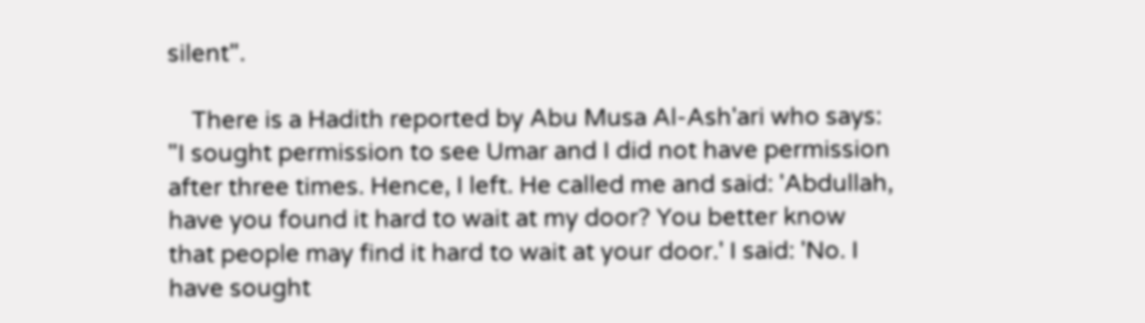silent".

    There is a Hadith reported by Abu Musa Al-Ash'ari who says: "I sought permission to see Umar and I did not have permission after three times. Hence, I left. He called me and said: 'Abdullah, have you found it hard to wait at my door? You better know that people may find it hard to wait at your door.' I said: 'No. I have sought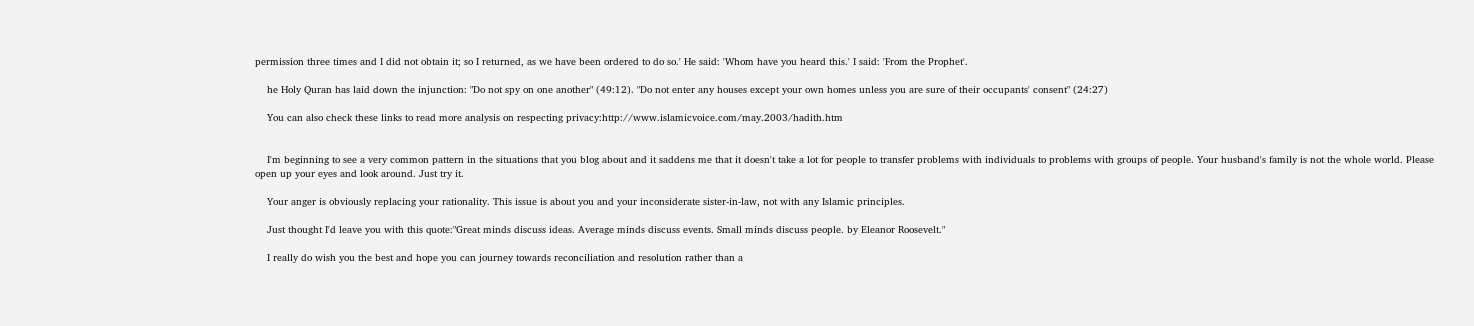permission three times and I did not obtain it; so I returned, as we have been ordered to do so.' He said: 'Whom have you heard this.' I said: 'From the Prophet'.

    he Holy Quran has laid down the injunction: "Do not spy on one another" (49:12). "Do not enter any houses except your own homes unless you are sure of their occupants' consent" (24:27)

    You can also check these links to read more analysis on respecting privacy:http://www.islamicvoice.com/may.2003/hadith.htm


    I'm beginning to see a very common pattern in the situations that you blog about and it saddens me that it doesn't take a lot for people to transfer problems with individuals to problems with groups of people. Your husband's family is not the whole world. Please open up your eyes and look around. Just try it.

    Your anger is obviously replacing your rationality. This issue is about you and your inconsiderate sister-in-law, not with any Islamic principles.

    Just thought I'd leave you with this quote:"Great minds discuss ideas. Average minds discuss events. Small minds discuss people. by Eleanor Roosevelt."

    I really do wish you the best and hope you can journey towards reconciliation and resolution rather than a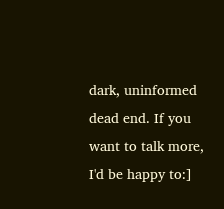dark, uninformed dead end. If you want to talk more, I'd be happy to:]